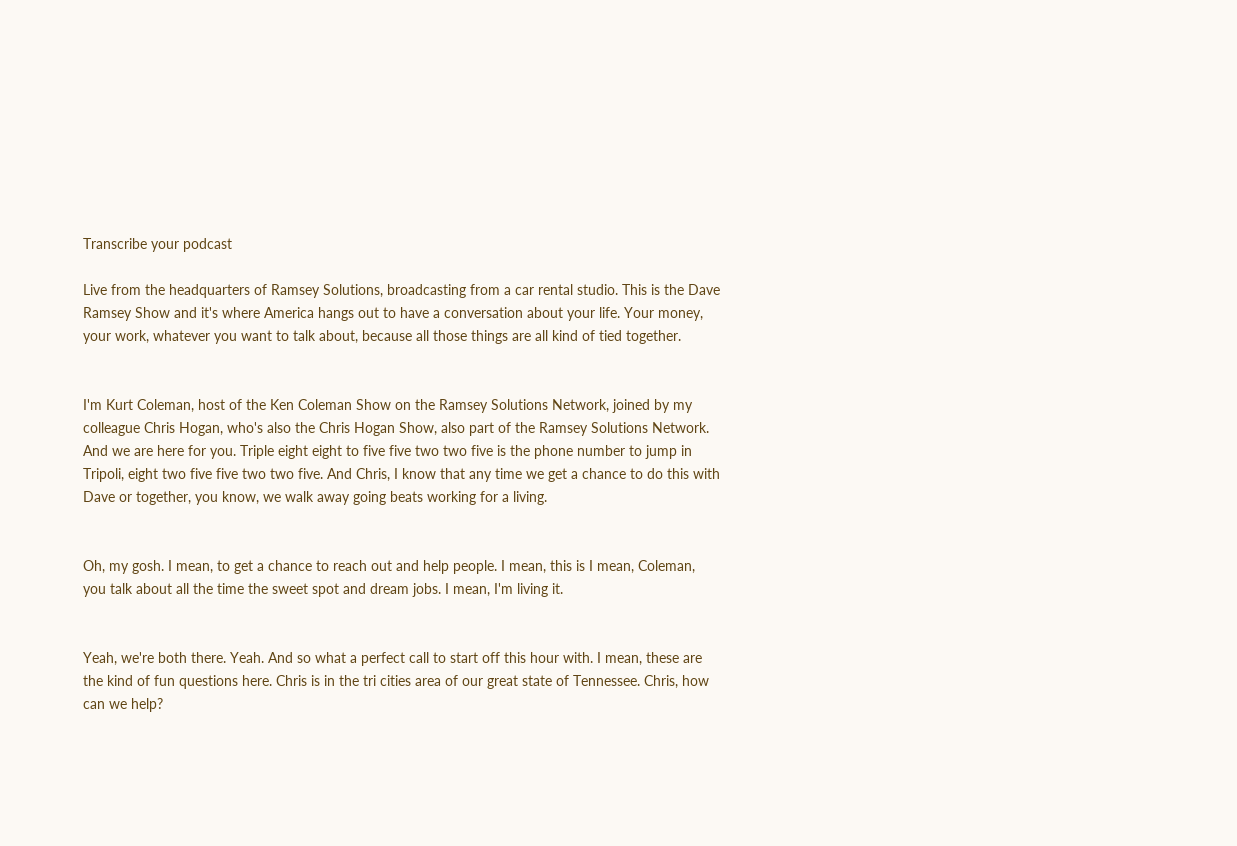Transcribe your podcast

Live from the headquarters of Ramsey Solutions, broadcasting from a car rental studio. This is the Dave Ramsey Show and it's where America hangs out to have a conversation about your life. Your money, your work, whatever you want to talk about, because all those things are all kind of tied together.


I'm Kurt Coleman, host of the Ken Coleman Show on the Ramsey Solutions Network, joined by my colleague Chris Hogan, who's also the Chris Hogan Show, also part of the Ramsey Solutions Network. And we are here for you. Triple eight eight to five five two two five is the phone number to jump in Tripoli, eight two five five two two five. And Chris, I know that any time we get a chance to do this with Dave or together, you know, we walk away going beats working for a living.


Oh, my gosh. I mean, to get a chance to reach out and help people. I mean, this is I mean, Coleman, you talk about all the time the sweet spot and dream jobs. I mean, I'm living it.


Yeah, we're both there. Yeah. And so what a perfect call to start off this hour with. I mean, these are the kind of fun questions here. Chris is in the tri cities area of our great state of Tennessee. Chris, how can we help?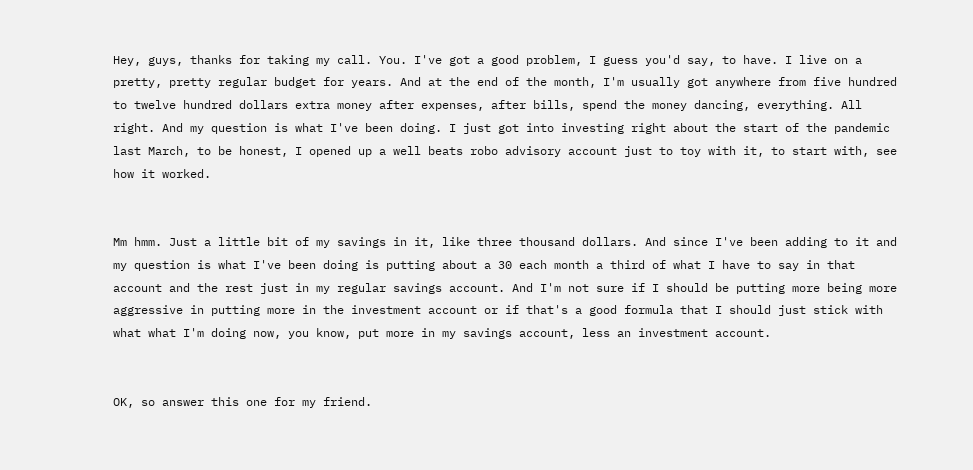Hey, guys, thanks for taking my call. You. I've got a good problem, I guess you'd say, to have. I live on a pretty, pretty regular budget for years. And at the end of the month, I'm usually got anywhere from five hundred to twelve hundred dollars extra money after expenses, after bills, spend the money dancing, everything. All right. And my question is what I've been doing. I just got into investing right about the start of the pandemic last March, to be honest, I opened up a well beats robo advisory account just to toy with it, to start with, see how it worked.


Mm hmm. Just a little bit of my savings in it, like three thousand dollars. And since I've been adding to it and my question is what I've been doing is putting about a 30 each month a third of what I have to say in that account and the rest just in my regular savings account. And I'm not sure if I should be putting more being more aggressive in putting more in the investment account or if that's a good formula that I should just stick with what what I'm doing now, you know, put more in my savings account, less an investment account.


OK, so answer this one for my friend.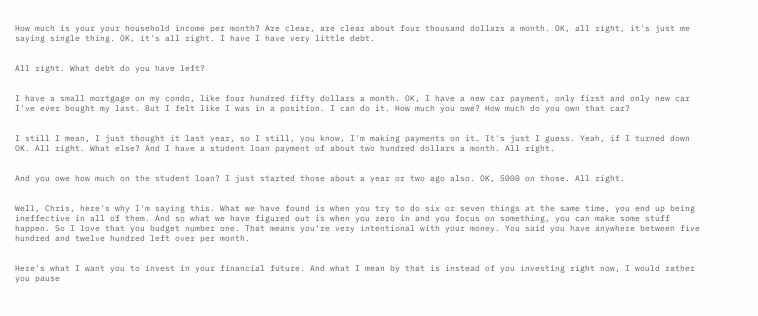How much is your your household income per month? Are clear, are clear about four thousand dollars a month. OK, all right, it's just me saying single thing. OK, it's all right. I have I have very little debt.


All right. What debt do you have left?


I have a small mortgage on my condo, like four hundred fifty dollars a month. OK, I have a new car payment, only first and only new car I've ever bought my last. But I felt like I was in a position. I can do it. How much you owe? How much do you own that car?


I still I mean, I just thought it last year, so I still, you know, I'm making payments on it. It's just I guess. Yeah, if I turned down OK. All right. What else? And I have a student loan payment of about two hundred dollars a month. All right.


And you owe how much on the student loan? I just started those about a year or two ago also. OK, 5000 on those. All right.


Well, Chris, here's why I'm saying this. What we have found is when you try to do six or seven things at the same time, you end up being ineffective in all of them. And so what we have figured out is when you zero in and you focus on something, you can make some stuff happen. So I love that you budget number one. That means you're very intentional with your money. You said you have anywhere between five hundred and twelve hundred left over per month.


Here's what I want you to invest in your financial future. And what I mean by that is instead of you investing right now, I would rather you pause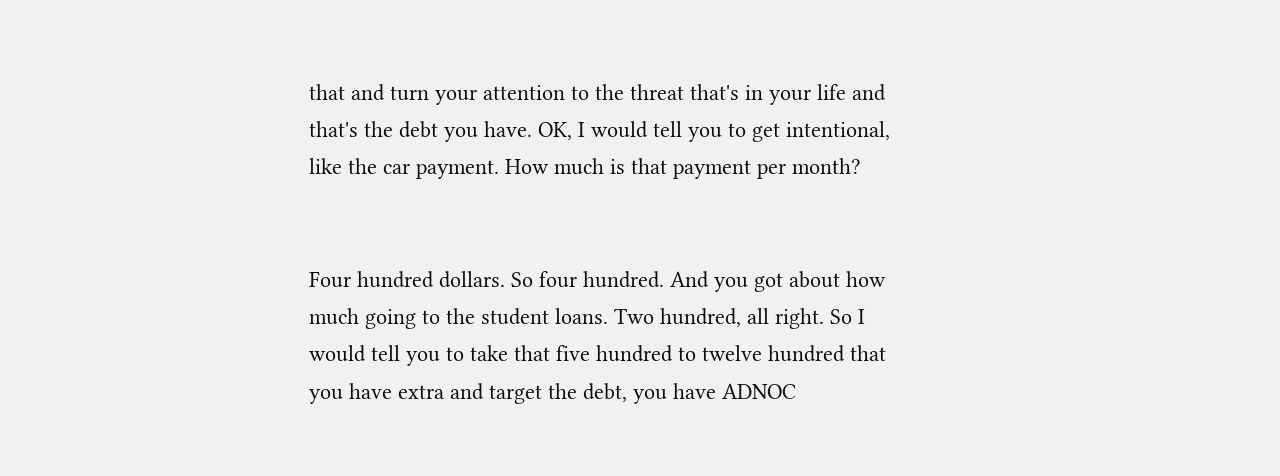that and turn your attention to the threat that's in your life and that's the debt you have. OK, I would tell you to get intentional, like the car payment. How much is that payment per month?


Four hundred dollars. So four hundred. And you got about how much going to the student loans. Two hundred, all right. So I would tell you to take that five hundred to twelve hundred that you have extra and target the debt, you have ADNOC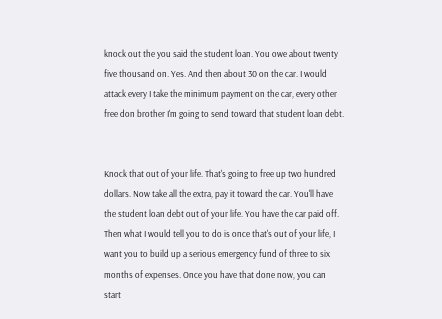knock out the you said the student loan. You owe about twenty five thousand on. Yes. And then about 30 on the car. I would attack every I take the minimum payment on the car, every other free don brother I'm going to send toward that student loan debt.


Knock that out of your life. That's going to free up two hundred dollars. Now take all the extra, pay it toward the car. You'll have the student loan debt out of your life. You have the car paid off. Then what I would tell you to do is once that's out of your life, I want you to build up a serious emergency fund of three to six months of expenses. Once you have that done now, you can start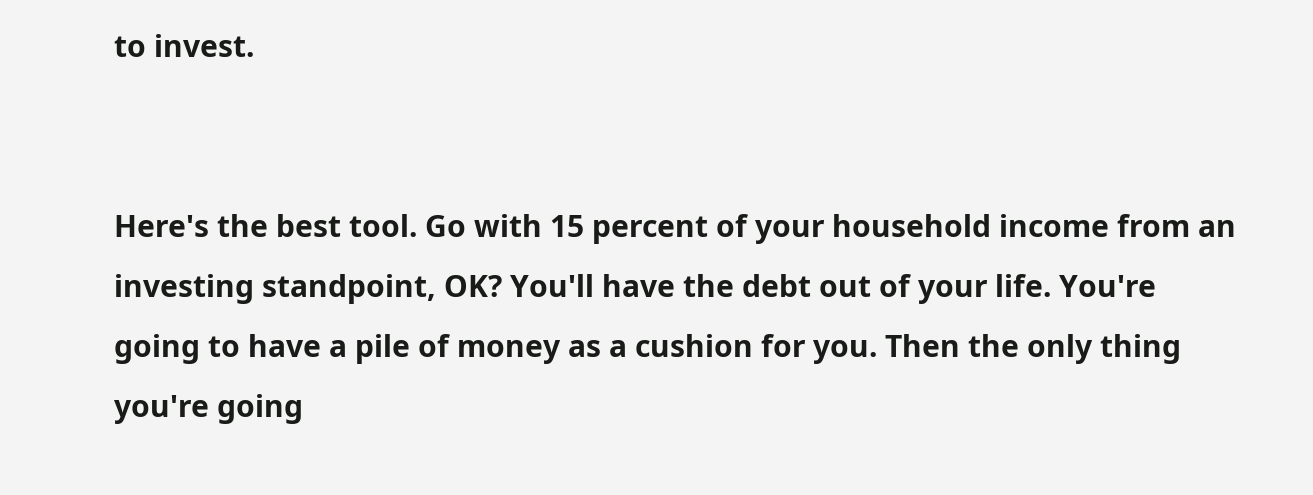to invest.


Here's the best tool. Go with 15 percent of your household income from an investing standpoint, OK? You'll have the debt out of your life. You're going to have a pile of money as a cushion for you. Then the only thing you're going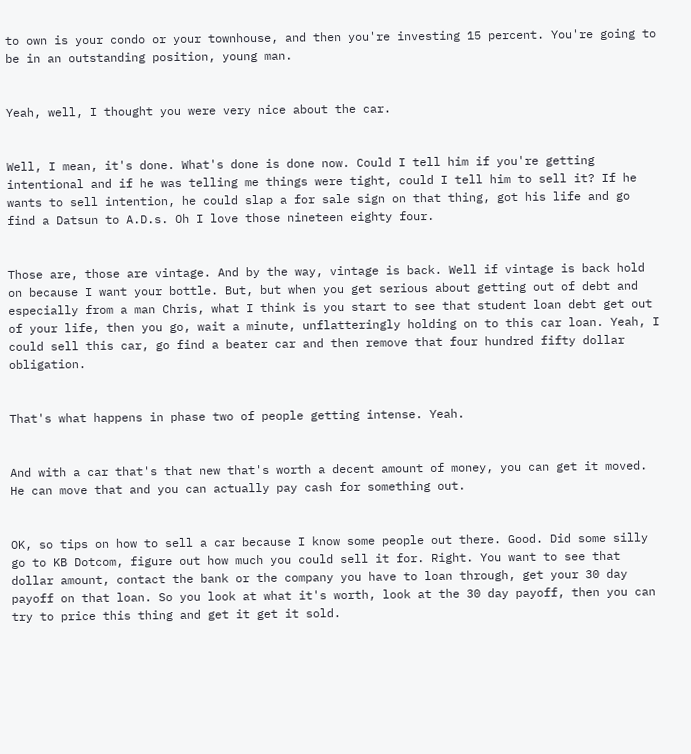to own is your condo or your townhouse, and then you're investing 15 percent. You're going to be in an outstanding position, young man.


Yeah, well, I thought you were very nice about the car.


Well, I mean, it's done. What's done is done now. Could I tell him if you're getting intentional and if he was telling me things were tight, could I tell him to sell it? If he wants to sell intention, he could slap a for sale sign on that thing, got his life and go find a Datsun to A.D.s. Oh I love those nineteen eighty four.


Those are, those are vintage. And by the way, vintage is back. Well if vintage is back hold on because I want your bottle. But, but when you get serious about getting out of debt and especially from a man Chris, what I think is you start to see that student loan debt get out of your life, then you go, wait a minute, unflatteringly holding on to this car loan. Yeah, I could sell this car, go find a beater car and then remove that four hundred fifty dollar obligation.


That's what happens in phase two of people getting intense. Yeah.


And with a car that's that new that's worth a decent amount of money, you can get it moved. He can move that and you can actually pay cash for something out.


OK, so tips on how to sell a car because I know some people out there. Good. Did some silly go to KB Dotcom, figure out how much you could sell it for. Right. You want to see that dollar amount, contact the bank or the company you have to loan through, get your 30 day payoff on that loan. So you look at what it's worth, look at the 30 day payoff, then you can try to price this thing and get it get it sold.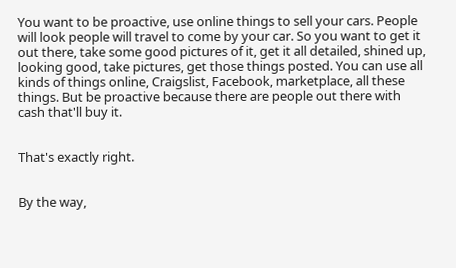You want to be proactive, use online things to sell your cars. People will look people will travel to come by your car. So you want to get it out there, take some good pictures of it, get it all detailed, shined up, looking good, take pictures, get those things posted. You can use all kinds of things online, Craigslist, Facebook, marketplace, all these things. But be proactive because there are people out there with cash that'll buy it.


That's exactly right.


By the way,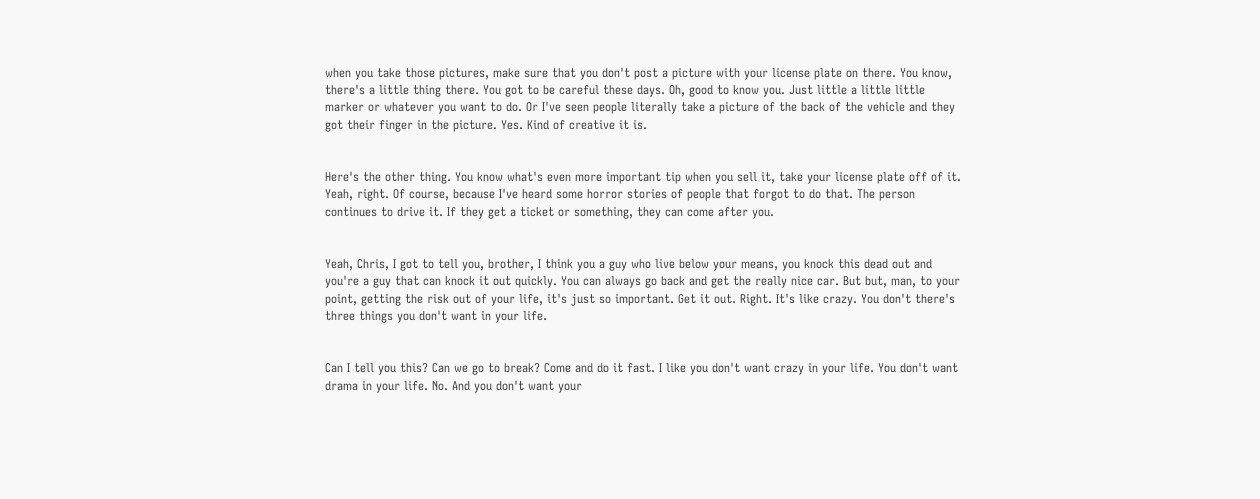when you take those pictures, make sure that you don't post a picture with your license plate on there. You know, there's a little thing there. You got to be careful these days. Oh, good to know you. Just little a little little marker or whatever you want to do. Or I've seen people literally take a picture of the back of the vehicle and they got their finger in the picture. Yes. Kind of creative it is.


Here's the other thing. You know what's even more important tip when you sell it, take your license plate off of it. Yeah, right. Of course, because I've heard some horror stories of people that forgot to do that. The person continues to drive it. If they get a ticket or something, they can come after you.


Yeah, Chris, I got to tell you, brother, I think you a guy who live below your means, you knock this dead out and you're a guy that can knock it out quickly. You can always go back and get the really nice car. But but, man, to your point, getting the risk out of your life, it's just so important. Get it out. Right. It's like crazy. You don't there's three things you don't want in your life.


Can I tell you this? Can we go to break? Come and do it fast. I like you don't want crazy in your life. You don't want drama in your life. No. And you don't want your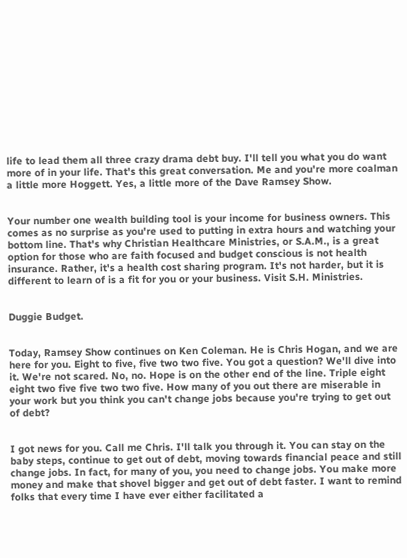life to lead them all three crazy drama debt buy. I'll tell you what you do want more of in your life. That's this great conversation. Me and you're more coalman a little more Hoggett. Yes, a little more of the Dave Ramsey Show.


Your number one wealth building tool is your income for business owners. This comes as no surprise as you're used to putting in extra hours and watching your bottom line. That's why Christian Healthcare Ministries, or S.A.M., is a great option for those who are faith focused and budget conscious is not health insurance. Rather, it's a health cost sharing program. It's not harder, but it is different to learn of is a fit for you or your business. Visit S.H. Ministries.


Duggie Budget.


Today, Ramsey Show continues on Ken Coleman. He is Chris Hogan, and we are here for you. Eight to five, five two two five. You got a question? We'll dive into it. We're not scared. No, no. Hope is on the other end of the line. Triple eight eight two five five two two five. How many of you out there are miserable in your work but you think you can't change jobs because you're trying to get out of debt?


I got news for you. Call me Chris. I'll talk you through it. You can stay on the baby steps, continue to get out of debt, moving towards financial peace and still change jobs. In fact, for many of you, you need to change jobs. You make more money and make that shovel bigger and get out of debt faster. I want to remind folks that every time I have ever either facilitated a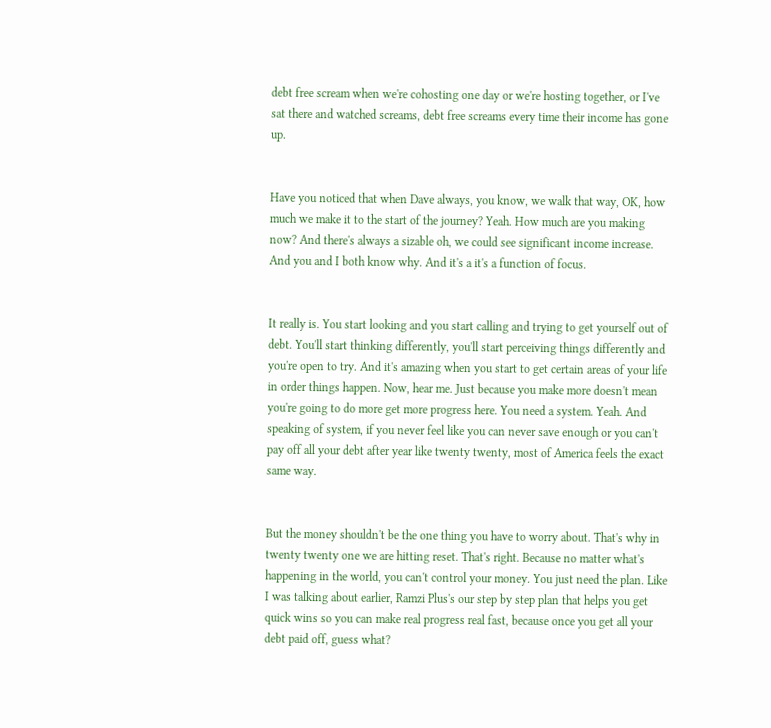debt free scream when we're cohosting one day or we're hosting together, or I've sat there and watched screams, debt free screams every time their income has gone up.


Have you noticed that when Dave always, you know, we walk that way, OK, how much we make it to the start of the journey? Yeah. How much are you making now? And there's always a sizable oh, we could see significant income increase. And you and I both know why. And it's a it's a function of focus.


It really is. You start looking and you start calling and trying to get yourself out of debt. You'll start thinking differently, you'll start perceiving things differently and you're open to try. And it's amazing when you start to get certain areas of your life in order things happen. Now, hear me. Just because you make more doesn't mean you're going to do more get more progress here. You need a system. Yeah. And speaking of system, if you never feel like you can never save enough or you can't pay off all your debt after year like twenty twenty, most of America feels the exact same way.


But the money shouldn't be the one thing you have to worry about. That's why in twenty twenty one we are hitting reset. That's right. Because no matter what's happening in the world, you can't control your money. You just need the plan. Like I was talking about earlier, Ramzi Plus's our step by step plan that helps you get quick wins so you can make real progress real fast, because once you get all your debt paid off, guess what?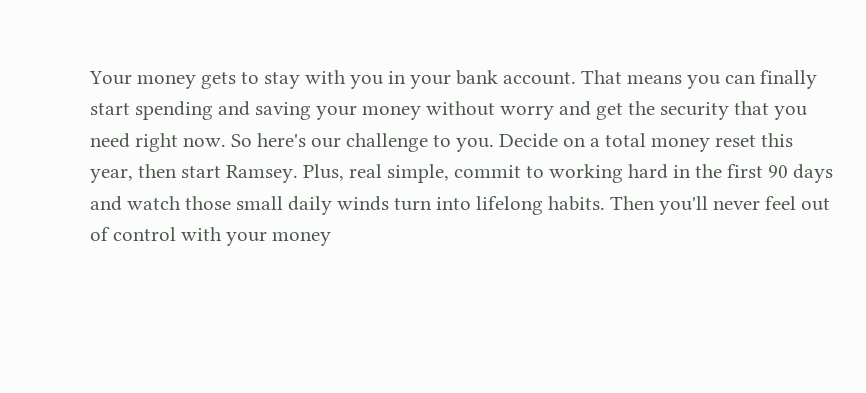Your money gets to stay with you in your bank account. That means you can finally start spending and saving your money without worry and get the security that you need right now. So here's our challenge to you. Decide on a total money reset this year, then start Ramsey. Plus, real simple, commit to working hard in the first 90 days and watch those small daily winds turn into lifelong habits. Then you'll never feel out of control with your money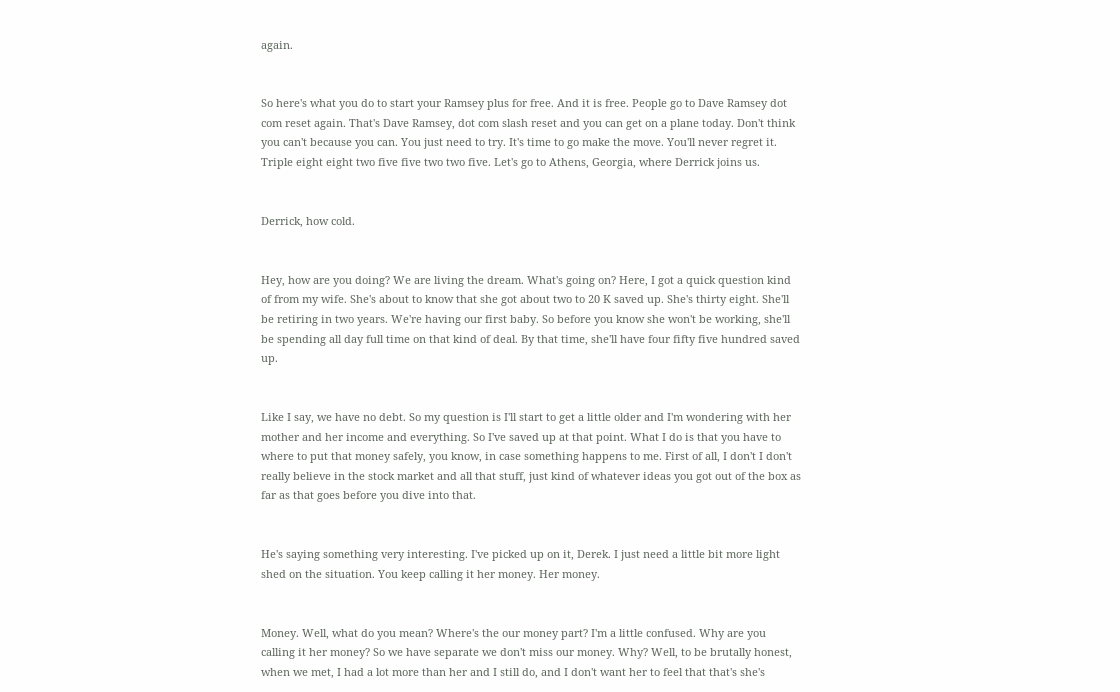again.


So here's what you do to start your Ramsey plus for free. And it is free. People go to Dave Ramsey dot com reset again. That's Dave Ramsey, dot com slash reset and you can get on a plane today. Don't think you can't because you can. You just need to try. It's time to go make the move. You'll never regret it. Triple eight eight two five five two two five. Let's go to Athens, Georgia, where Derrick joins us.


Derrick, how cold.


Hey, how are you doing? We are living the dream. What's going on? Here, I got a quick question kind of from my wife. She's about to know that she got about two to 20 K saved up. She's thirty eight. She'll be retiring in two years. We're having our first baby. So before you know she won't be working, she'll be spending all day full time on that kind of deal. By that time, she'll have four fifty five hundred saved up.


Like I say, we have no debt. So my question is I'll start to get a little older and I'm wondering with her mother and her income and everything. So I've saved up at that point. What I do is that you have to where to put that money safely, you know, in case something happens to me. First of all, I don't I don't really believe in the stock market and all that stuff, just kind of whatever ideas you got out of the box as far as that goes before you dive into that.


He's saying something very interesting. I've picked up on it, Derek. I just need a little bit more light shed on the situation. You keep calling it her money. Her money.


Money. Well, what do you mean? Where's the our money part? I'm a little confused. Why are you calling it her money? So we have separate we don't miss our money. Why? Well, to be brutally honest, when we met, I had a lot more than her and I still do, and I don't want her to feel that that's she's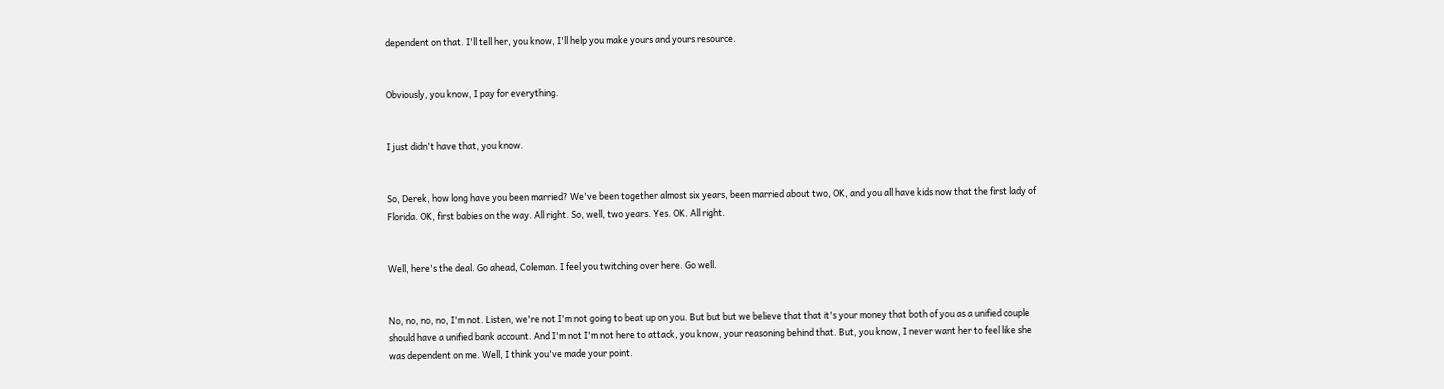dependent on that. I'll tell her, you know, I'll help you make yours and yours resource.


Obviously, you know, I pay for everything.


I just didn't have that, you know.


So, Derek, how long have you been married? We've been together almost six years, been married about two, OK, and you all have kids now that the first lady of Florida. OK, first babies on the way. All right. So, well, two years. Yes. OK. All right.


Well, here's the deal. Go ahead, Coleman. I feel you twitching over here. Go well.


No, no, no, no, I'm not. Listen, we're not I'm not going to beat up on you. But but but we believe that that it's your money that both of you as a unified couple should have a unified bank account. And I'm not I'm not here to attack, you know, your reasoning behind that. But, you know, I never want her to feel like she was dependent on me. Well, I think you've made your point.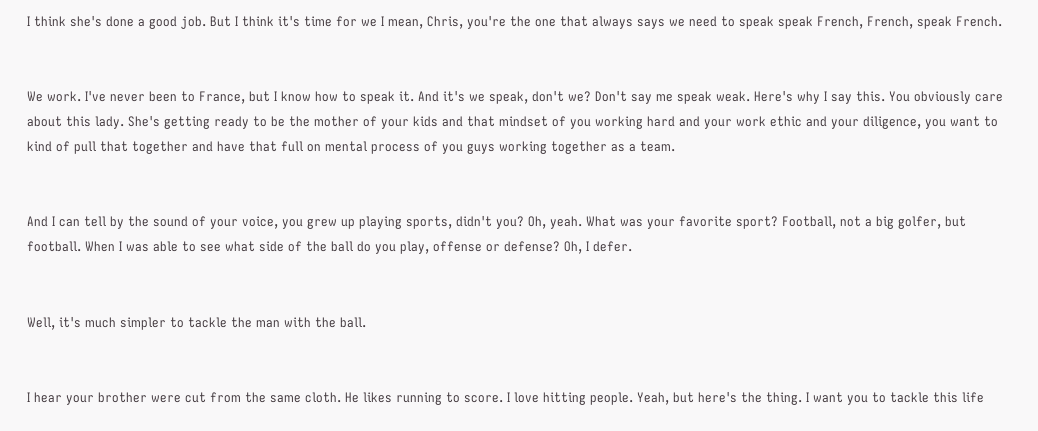I think she's done a good job. But I think it's time for we I mean, Chris, you're the one that always says we need to speak speak French, French, speak French.


We work. I've never been to France, but I know how to speak it. And it's we speak, don't we? Don't say me speak weak. Here's why I say this. You obviously care about this lady. She's getting ready to be the mother of your kids and that mindset of you working hard and your work ethic and your diligence, you want to kind of pull that together and have that full on mental process of you guys working together as a team.


And I can tell by the sound of your voice, you grew up playing sports, didn't you? Oh, yeah. What was your favorite sport? Football, not a big golfer, but football. When I was able to see what side of the ball do you play, offense or defense? Oh, I defer.


Well, it's much simpler to tackle the man with the ball.


I hear your brother were cut from the same cloth. He likes running to score. I love hitting people. Yeah, but here's the thing. I want you to tackle this life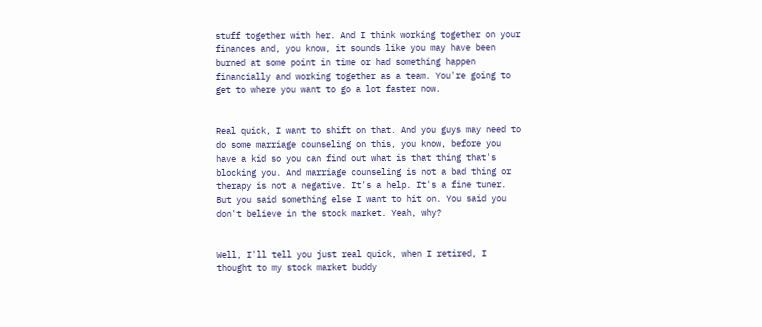stuff together with her. And I think working together on your finances and, you know, it sounds like you may have been burned at some point in time or had something happen financially and working together as a team. You're going to get to where you want to go a lot faster now.


Real quick, I want to shift on that. And you guys may need to do some marriage counseling on this, you know, before you have a kid so you can find out what is that thing that's blocking you. And marriage counseling is not a bad thing or therapy is not a negative. It's a help. It's a fine tuner. But you said something else I want to hit on. You said you don't believe in the stock market. Yeah, why?


Well, I'll tell you just real quick, when I retired, I thought to my stock market buddy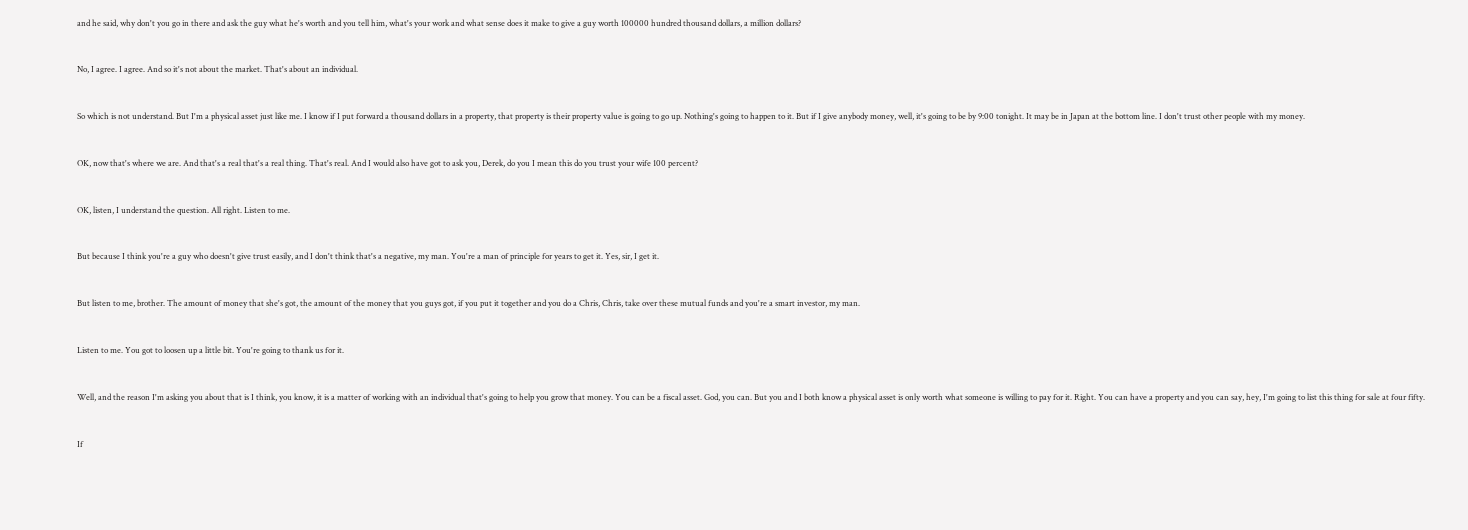and he said, why don't you go in there and ask the guy what he's worth and you tell him, what's your work and what sense does it make to give a guy worth 100000 hundred thousand dollars, a million dollars?


No, I agree. I agree. And so it's not about the market. That's about an individual.


So which is not understand. But I'm a physical asset just like me. I know if I put forward a thousand dollars in a property, that property is their property value is going to go up. Nothing's going to happen to it. But if I give anybody money, well, it's going to be by 9:00 tonight. It may be in Japan at the bottom line. I don't trust other people with my money.


OK, now that's where we are. And that's a real that's a real thing. That's real. And I would also have got to ask you, Derek, do you I mean this do you trust your wife 100 percent?


OK, listen, I understand the question. All right. Listen to me.


But because I think you're a guy who doesn't give trust easily, and I don't think that's a negative, my man. You're a man of principle for years to get it. Yes, sir, I get it.


But listen to me, brother. The amount of money that she's got, the amount of the money that you guys got, if you put it together and you do a Chris, Chris, take over these mutual funds and you're a smart investor, my man.


Listen to me. You got to loosen up a little bit. You're going to thank us for it.


Well, and the reason I'm asking you about that is I think, you know, it is a matter of working with an individual that's going to help you grow that money. You can be a fiscal asset. God, you can. But you and I both know a physical asset is only worth what someone is willing to pay for it. Right. You can have a property and you can say, hey, I'm going to list this thing for sale at four fifty.


If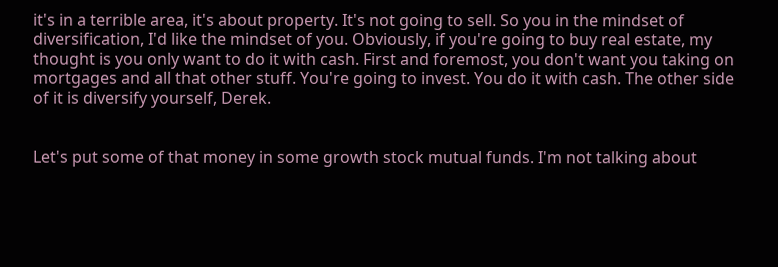it's in a terrible area, it's about property. It's not going to sell. So you in the mindset of diversification, I'd like the mindset of you. Obviously, if you're going to buy real estate, my thought is you only want to do it with cash. First and foremost, you don't want you taking on mortgages and all that other stuff. You're going to invest. You do it with cash. The other side of it is diversify yourself, Derek.


Let's put some of that money in some growth stock mutual funds. I'm not talking about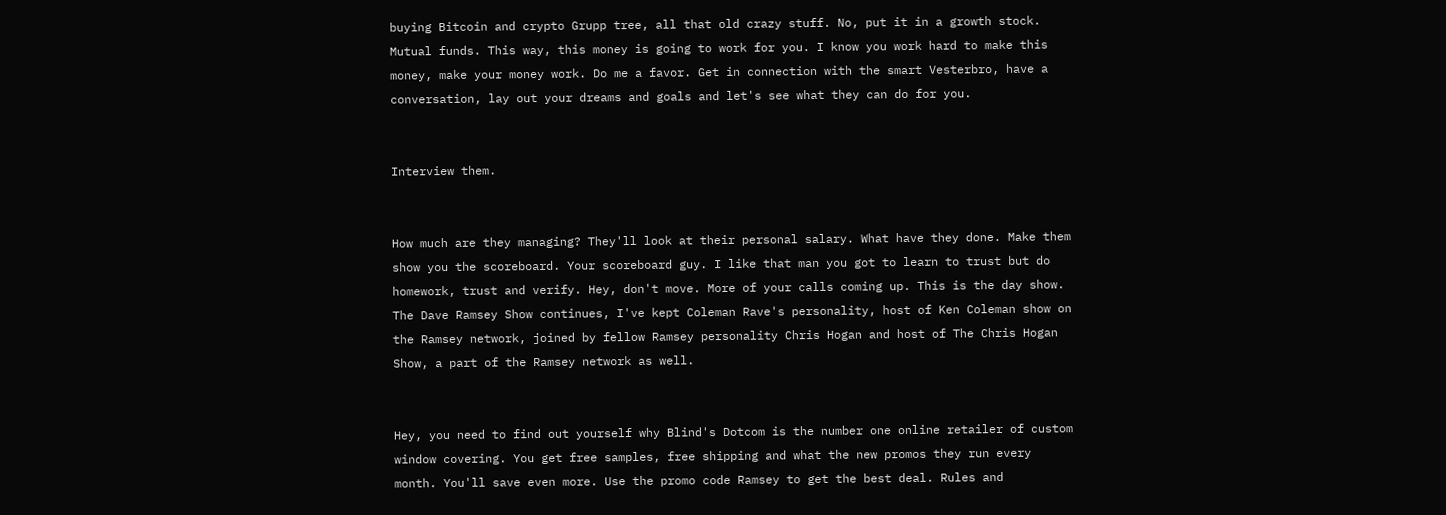buying Bitcoin and crypto Grupp tree, all that old crazy stuff. No, put it in a growth stock. Mutual funds. This way, this money is going to work for you. I know you work hard to make this money, make your money work. Do me a favor. Get in connection with the smart Vesterbro, have a conversation, lay out your dreams and goals and let's see what they can do for you.


Interview them.


How much are they managing? They'll look at their personal salary. What have they done. Make them show you the scoreboard. Your scoreboard guy. I like that man you got to learn to trust but do homework, trust and verify. Hey, don't move. More of your calls coming up. This is the day show. The Dave Ramsey Show continues, I've kept Coleman Rave's personality, host of Ken Coleman show on the Ramsey network, joined by fellow Ramsey personality Chris Hogan and host of The Chris Hogan Show, a part of the Ramsey network as well.


Hey, you need to find out yourself why Blind's Dotcom is the number one online retailer of custom window covering. You get free samples, free shipping and what the new promos they run every month. You'll save even more. Use the promo code Ramsey to get the best deal. Rules and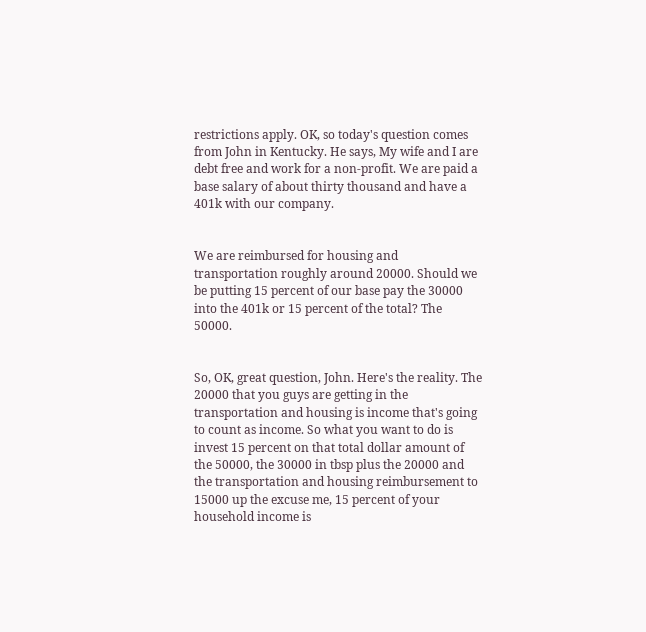restrictions apply. OK, so today's question comes from John in Kentucky. He says, My wife and I are debt free and work for a non-profit. We are paid a base salary of about thirty thousand and have a 401k with our company.


We are reimbursed for housing and transportation roughly around 20000. Should we be putting 15 percent of our base pay the 30000 into the 401k or 15 percent of the total? The 50000.


So, OK, great question, John. Here's the reality. The 20000 that you guys are getting in the transportation and housing is income that's going to count as income. So what you want to do is invest 15 percent on that total dollar amount of the 50000, the 30000 in tbsp plus the 20000 and the transportation and housing reimbursement to 15000 up the excuse me, 15 percent of your household income is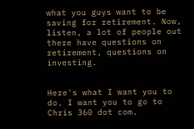what you guys want to be saving for retirement. Now, listen, a lot of people out there have questions on retirement, questions on investing.


Here's what I want you to do. I want you to go to Chris 360 dot com.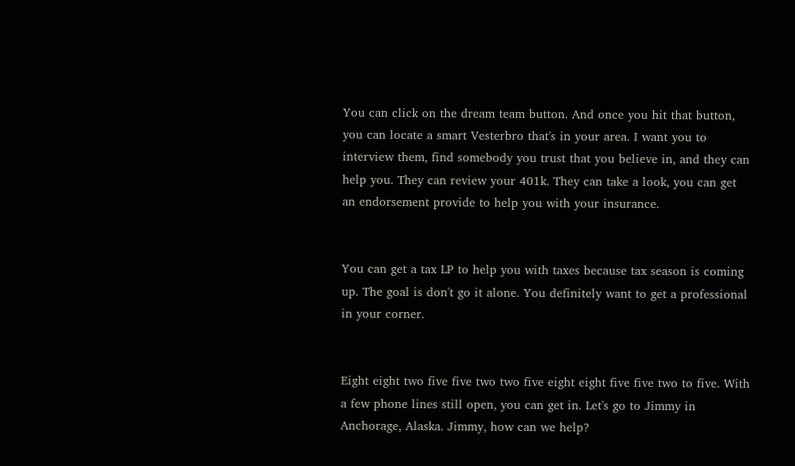You can click on the dream team button. And once you hit that button, you can locate a smart Vesterbro that's in your area. I want you to interview them, find somebody you trust that you believe in, and they can help you. They can review your 401k. They can take a look, you can get an endorsement provide to help you with your insurance.


You can get a tax LP to help you with taxes because tax season is coming up. The goal is don't go it alone. You definitely want to get a professional in your corner.


Eight eight two five five two two five eight eight five five two to five. With a few phone lines still open, you can get in. Let's go to Jimmy in Anchorage, Alaska. Jimmy, how can we help?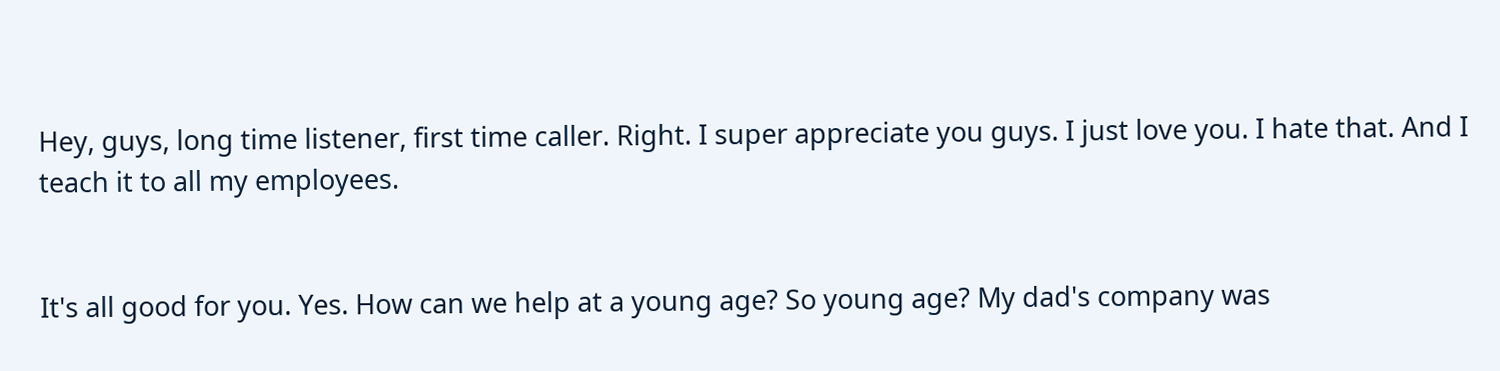Hey, guys, long time listener, first time caller. Right. I super appreciate you guys. I just love you. I hate that. And I teach it to all my employees.


It's all good for you. Yes. How can we help at a young age? So young age? My dad's company was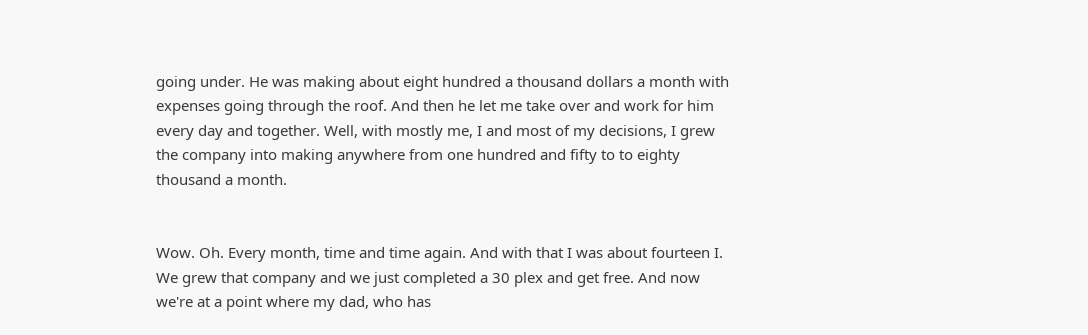going under. He was making about eight hundred a thousand dollars a month with expenses going through the roof. And then he let me take over and work for him every day and together. Well, with mostly me, I and most of my decisions, I grew the company into making anywhere from one hundred and fifty to to eighty thousand a month.


Wow. Oh. Every month, time and time again. And with that I was about fourteen I. We grew that company and we just completed a 30 plex and get free. And now we're at a point where my dad, who has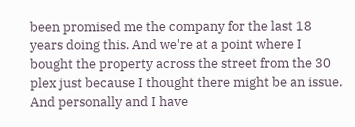been promised me the company for the last 18 years doing this. And we're at a point where I bought the property across the street from the 30 plex just because I thought there might be an issue. And personally and I have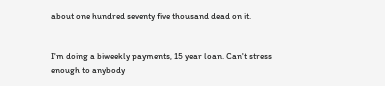about one hundred seventy five thousand dead on it.


I'm doing a biweekly payments, 15 year loan. Can't stress enough to anybody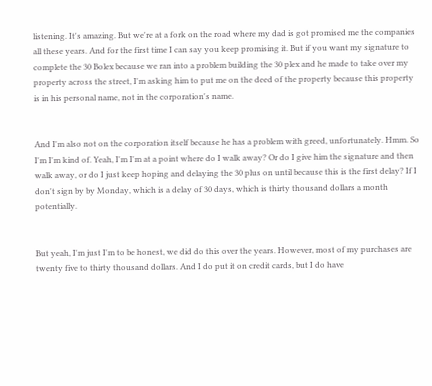listening. It's amazing. But we're at a fork on the road where my dad is got promised me the companies all these years. And for the first time I can say you keep promising it. But if you want my signature to complete the 30 Bolex because we ran into a problem building the 30 plex and he made to take over my property across the street, I'm asking him to put me on the deed of the property because this property is in his personal name, not in the corporation's name.


And I'm also not on the corporation itself because he has a problem with greed, unfortunately. Hmm. So I'm I'm kind of. Yeah, I'm I'm at a point where do I walk away? Or do I give him the signature and then walk away, or do I just keep hoping and delaying the 30 plus on until because this is the first delay? If I don't sign by by Monday, which is a delay of 30 days, which is thirty thousand dollars a month potentially.


But yeah, I'm just I'm to be honest, we did do this over the years. However, most of my purchases are twenty five to thirty thousand dollars. And I do put it on credit cards, but I do have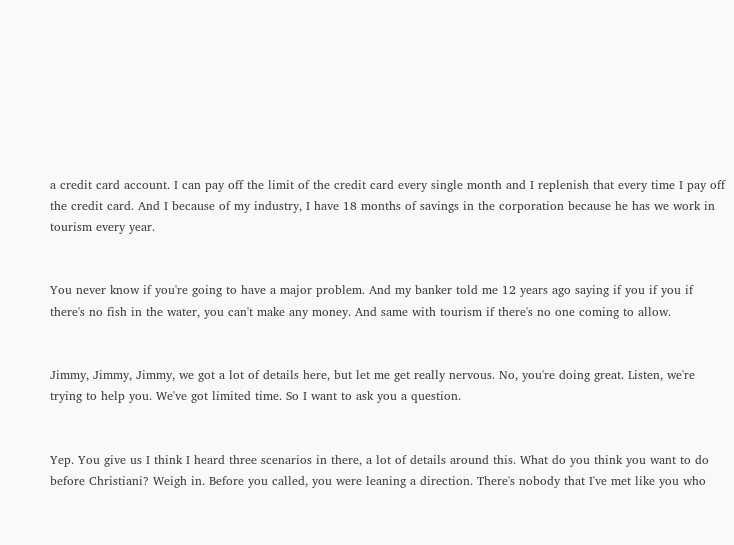a credit card account. I can pay off the limit of the credit card every single month and I replenish that every time I pay off the credit card. And I because of my industry, I have 18 months of savings in the corporation because he has we work in tourism every year.


You never know if you're going to have a major problem. And my banker told me 12 years ago saying if you if you if there's no fish in the water, you can't make any money. And same with tourism if there's no one coming to allow.


Jimmy, Jimmy, Jimmy, we got a lot of details here, but let me get really nervous. No, you're doing great. Listen, we're trying to help you. We've got limited time. So I want to ask you a question.


Yep. You give us I think I heard three scenarios in there, a lot of details around this. What do you think you want to do before Christiani? Weigh in. Before you called, you were leaning a direction. There's nobody that I've met like you who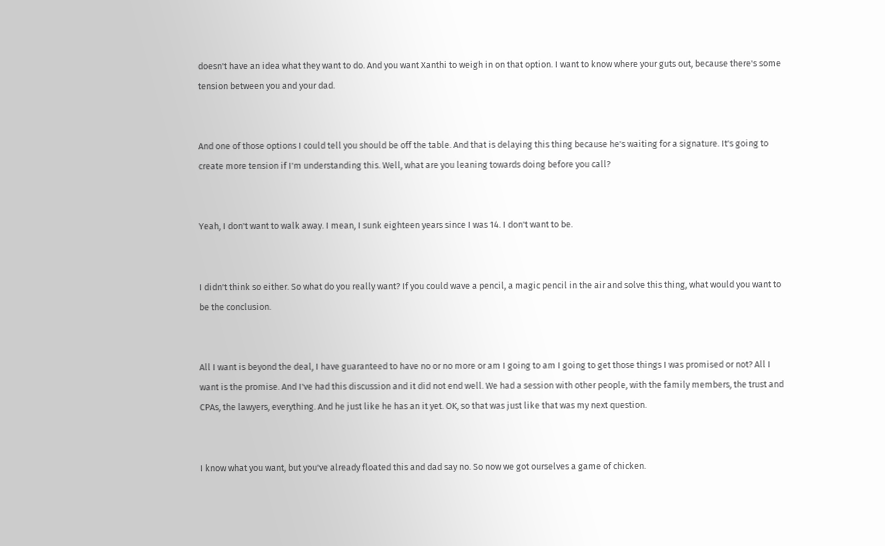doesn't have an idea what they want to do. And you want Xanthi to weigh in on that option. I want to know where your guts out, because there's some tension between you and your dad.


And one of those options I could tell you should be off the table. And that is delaying this thing because he's waiting for a signature. It's going to create more tension if I'm understanding this. Well, what are you leaning towards doing before you call?


Yeah, I don't want to walk away. I mean, I sunk eighteen years since I was 14. I don't want to be.


I didn't think so either. So what do you really want? If you could wave a pencil, a magic pencil in the air and solve this thing, what would you want to be the conclusion.


All I want is beyond the deal, I have guaranteed to have no or no more or am I going to am I going to get those things I was promised or not? All I want is the promise. And I've had this discussion and it did not end well. We had a session with other people, with the family members, the trust and CPAs, the lawyers, everything. And he just like he has an it yet. OK, so that was just like that was my next question.


I know what you want, but you've already floated this and dad say no. So now we got ourselves a game of chicken.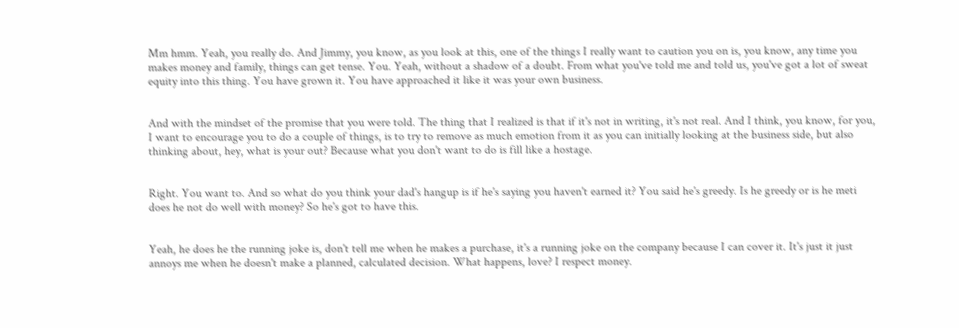Mm hmm. Yeah, you really do. And Jimmy, you know, as you look at this, one of the things I really want to caution you on is, you know, any time you makes money and family, things can get tense. You. Yeah, without a shadow of a doubt. From what you've told me and told us, you've got a lot of sweat equity into this thing. You have grown it. You have approached it like it was your own business.


And with the mindset of the promise that you were told. The thing that I realized is that if it's not in writing, it's not real. And I think, you know, for you, I want to encourage you to do a couple of things, is to try to remove as much emotion from it as you can initially looking at the business side, but also thinking about, hey, what is your out? Because what you don't want to do is fill like a hostage.


Right. You want to. And so what do you think your dad's hangup is if he's saying you haven't earned it? You said he's greedy. Is he greedy or is he meti does he not do well with money? So he's got to have this.


Yeah, he does he the running joke is, don't tell me when he makes a purchase, it's a running joke on the company because I can cover it. It's just it just annoys me when he doesn't make a planned, calculated decision. What happens, love? I respect money.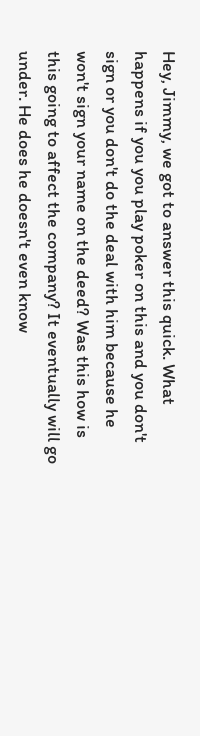Hey, Jimmy, we got to answer this quick. What happens if you you play poker on this and you don't sign or you don't do the deal with him because he won't sign your name on the deed? Was this how is this going to affect the company? It eventually will go under. He does he doesn't even know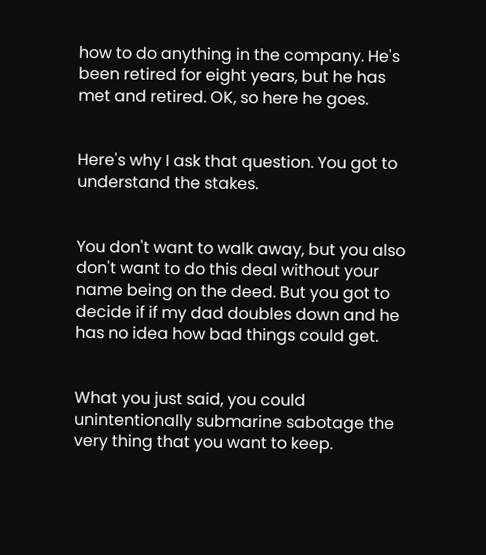how to do anything in the company. He's been retired for eight years, but he has met and retired. OK, so here he goes.


Here's why I ask that question. You got to understand the stakes.


You don't want to walk away, but you also don't want to do this deal without your name being on the deed. But you got to decide if if my dad doubles down and he has no idea how bad things could get.


What you just said, you could unintentionally submarine sabotage the very thing that you want to keep.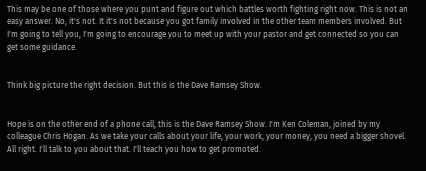This may be one of those where you punt and figure out which battles worth fighting right now. This is not an easy answer. No, it's not. It it's not because you got family involved in the other team members involved. But I'm going to tell you, I'm going to encourage you to meet up with your pastor and get connected so you can get some guidance.


Think big picture the right decision. But this is the Dave Ramsey Show.


Hope is on the other end of a phone call, this is the Dave Ramsey Show. I'm Ken Coleman, joined by my colleague Chris Hogan. As we take your calls about your life, your work, your money, you need a bigger shovel. All right. I'll talk to you about that. I'll teach you how to get promoted.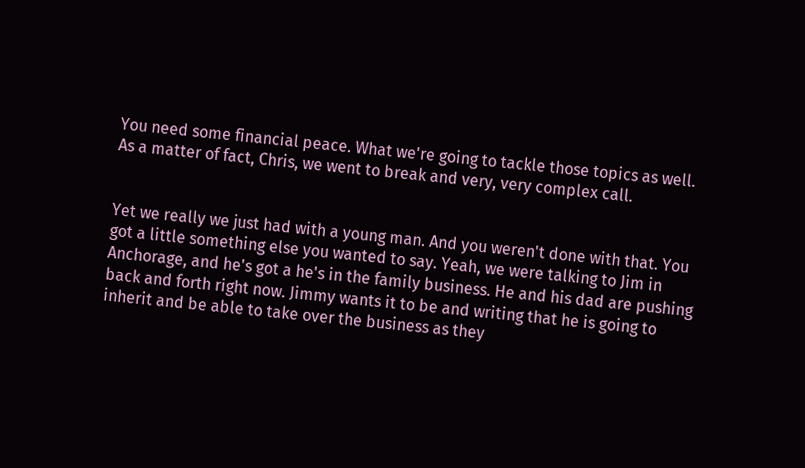You need some financial peace. What we're going to tackle those topics as well. As a matter of fact, Chris, we went to break and very, very complex call.


Yet we really we just had with a young man. And you weren't done with that. You got a little something else you wanted to say. Yeah, we were talking to Jim in Anchorage, and he's got a he's in the family business. He and his dad are pushing back and forth right now. Jimmy wants it to be and writing that he is going to inherit and be able to take over the business as they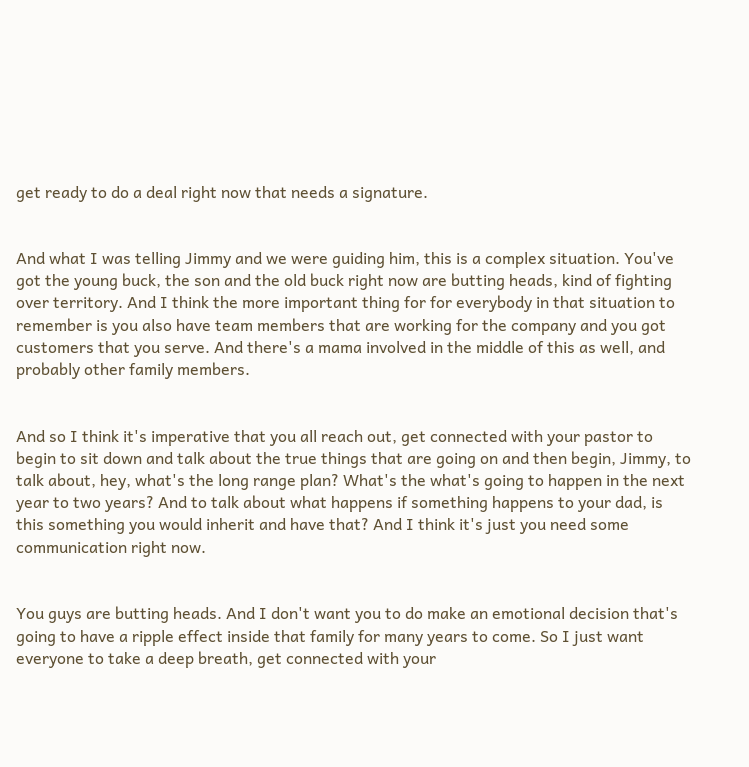get ready to do a deal right now that needs a signature.


And what I was telling Jimmy and we were guiding him, this is a complex situation. You've got the young buck, the son and the old buck right now are butting heads, kind of fighting over territory. And I think the more important thing for for everybody in that situation to remember is you also have team members that are working for the company and you got customers that you serve. And there's a mama involved in the middle of this as well, and probably other family members.


And so I think it's imperative that you all reach out, get connected with your pastor to begin to sit down and talk about the true things that are going on and then begin, Jimmy, to talk about, hey, what's the long range plan? What's the what's going to happen in the next year to two years? And to talk about what happens if something happens to your dad, is this something you would inherit and have that? And I think it's just you need some communication right now.


You guys are butting heads. And I don't want you to do make an emotional decision that's going to have a ripple effect inside that family for many years to come. So I just want everyone to take a deep breath, get connected with your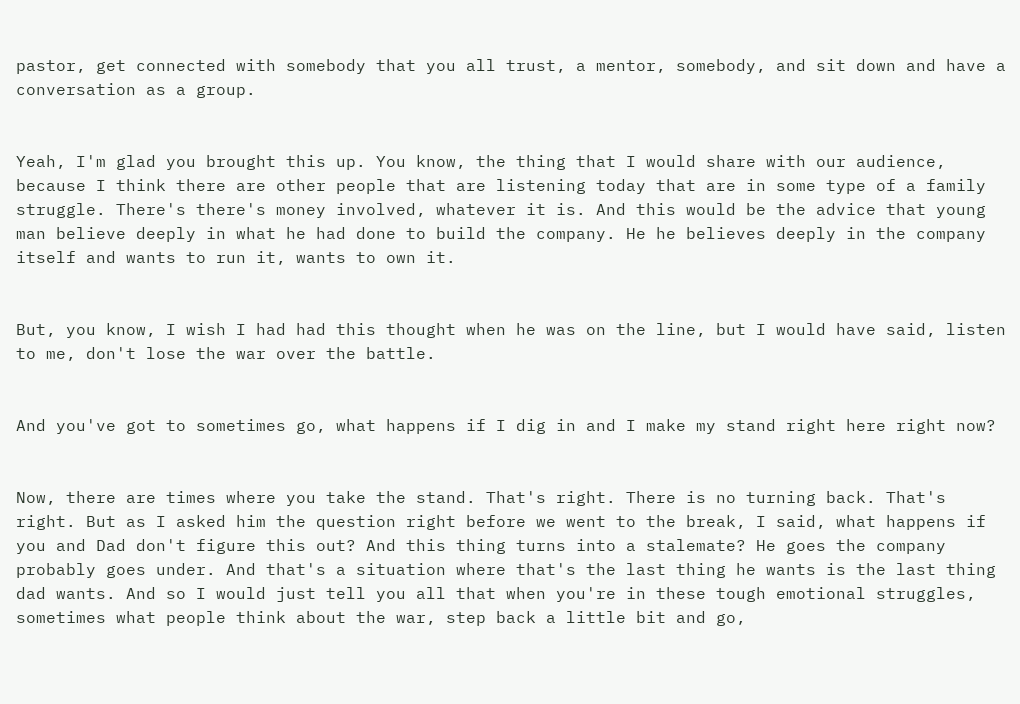pastor, get connected with somebody that you all trust, a mentor, somebody, and sit down and have a conversation as a group.


Yeah, I'm glad you brought this up. You know, the thing that I would share with our audience, because I think there are other people that are listening today that are in some type of a family struggle. There's there's money involved, whatever it is. And this would be the advice that young man believe deeply in what he had done to build the company. He he believes deeply in the company itself and wants to run it, wants to own it.


But, you know, I wish I had had this thought when he was on the line, but I would have said, listen to me, don't lose the war over the battle.


And you've got to sometimes go, what happens if I dig in and I make my stand right here right now?


Now, there are times where you take the stand. That's right. There is no turning back. That's right. But as I asked him the question right before we went to the break, I said, what happens if you and Dad don't figure this out? And this thing turns into a stalemate? He goes the company probably goes under. And that's a situation where that's the last thing he wants is the last thing dad wants. And so I would just tell you all that when you're in these tough emotional struggles, sometimes what people think about the war, step back a little bit and go,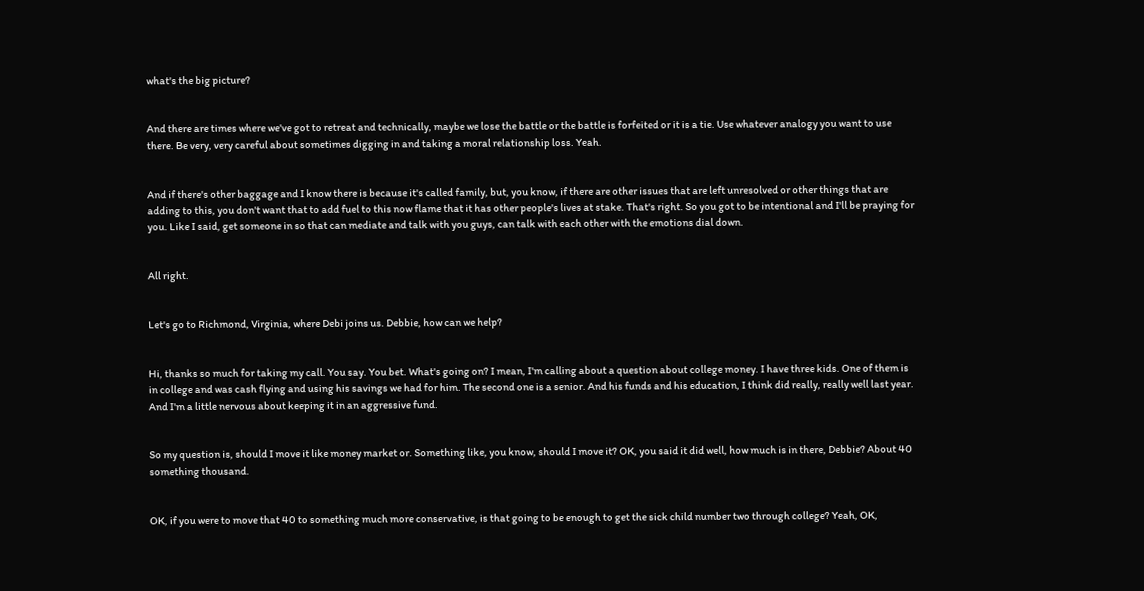what's the big picture?


And there are times where we've got to retreat and technically, maybe we lose the battle or the battle is forfeited or it is a tie. Use whatever analogy you want to use there. Be very, very careful about sometimes digging in and taking a moral relationship loss. Yeah.


And if there's other baggage and I know there is because it's called family, but, you know, if there are other issues that are left unresolved or other things that are adding to this, you don't want that to add fuel to this now flame that it has other people's lives at stake. That's right. So you got to be intentional and I'll be praying for you. Like I said, get someone in so that can mediate and talk with you guys, can talk with each other with the emotions dial down.


All right.


Let's go to Richmond, Virginia, where Debi joins us. Debbie, how can we help?


Hi, thanks so much for taking my call. You say. You bet. What's going on? I mean, I'm calling about a question about college money. I have three kids. One of them is in college and was cash flying and using his savings we had for him. The second one is a senior. And his funds and his education, I think did really, really well last year. And I'm a little nervous about keeping it in an aggressive fund.


So my question is, should I move it like money market or. Something like, you know, should I move it? OK, you said it did well, how much is in there, Debbie? About 40 something thousand.


OK, if you were to move that 40 to something much more conservative, is that going to be enough to get the sick child number two through college? Yeah, OK,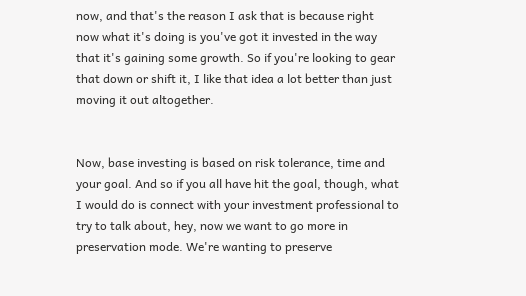now, and that's the reason I ask that is because right now what it's doing is you've got it invested in the way that it's gaining some growth. So if you're looking to gear that down or shift it, I like that idea a lot better than just moving it out altogether.


Now, base investing is based on risk tolerance, time and your goal. And so if you all have hit the goal, though, what I would do is connect with your investment professional to try to talk about, hey, now we want to go more in preservation mode. We're wanting to preserve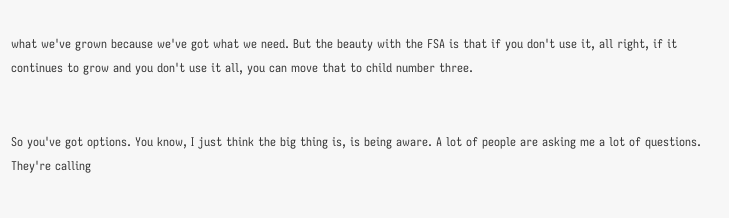what we've grown because we've got what we need. But the beauty with the FSA is that if you don't use it, all right, if it continues to grow and you don't use it all, you can move that to child number three.


So you've got options. You know, I just think the big thing is, is being aware. A lot of people are asking me a lot of questions. They're calling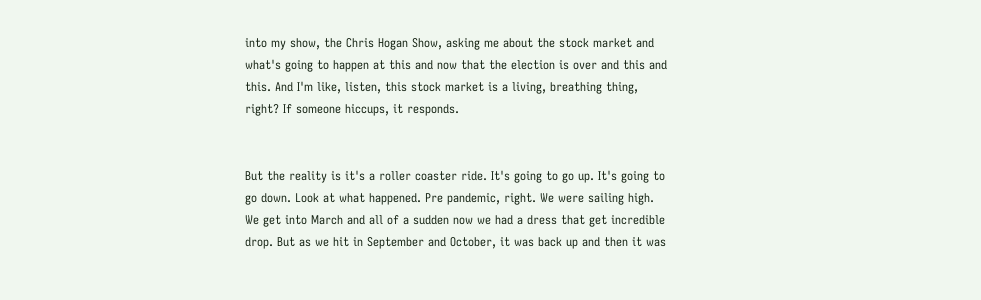into my show, the Chris Hogan Show, asking me about the stock market and what's going to happen at this and now that the election is over and this and this. And I'm like, listen, this stock market is a living, breathing thing, right? If someone hiccups, it responds.


But the reality is it's a roller coaster ride. It's going to go up. It's going to go down. Look at what happened. Pre pandemic, right. We were sailing high. We get into March and all of a sudden now we had a dress that get incredible drop. But as we hit in September and October, it was back up and then it was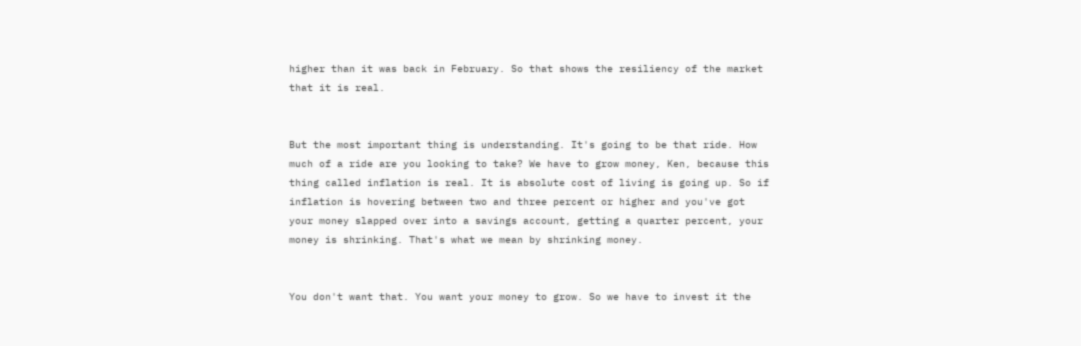higher than it was back in February. So that shows the resiliency of the market that it is real.


But the most important thing is understanding. It's going to be that ride. How much of a ride are you looking to take? We have to grow money, Ken, because this thing called inflation is real. It is absolute cost of living is going up. So if inflation is hovering between two and three percent or higher and you've got your money slapped over into a savings account, getting a quarter percent, your money is shrinking. That's what we mean by shrinking money.


You don't want that. You want your money to grow. So we have to invest it the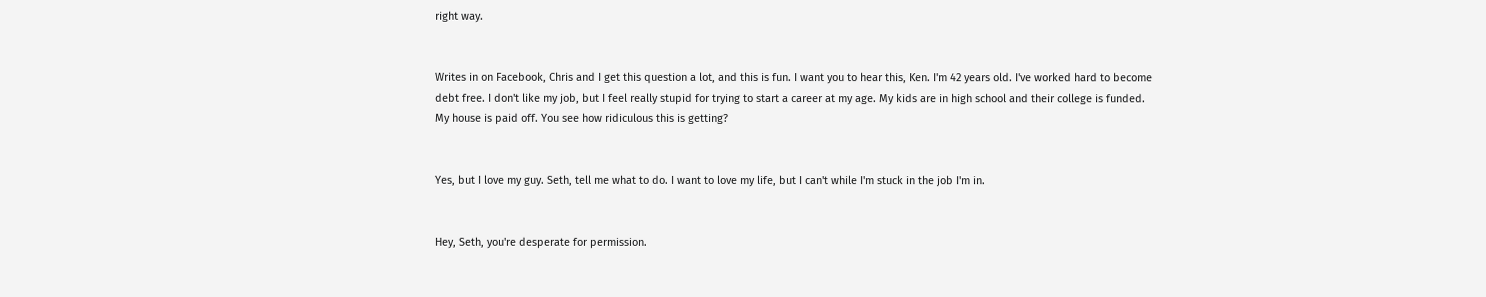right way.


Writes in on Facebook, Chris and I get this question a lot, and this is fun. I want you to hear this, Ken. I'm 42 years old. I've worked hard to become debt free. I don't like my job, but I feel really stupid for trying to start a career at my age. My kids are in high school and their college is funded. My house is paid off. You see how ridiculous this is getting?


Yes, but I love my guy. Seth, tell me what to do. I want to love my life, but I can't while I'm stuck in the job I'm in.


Hey, Seth, you're desperate for permission.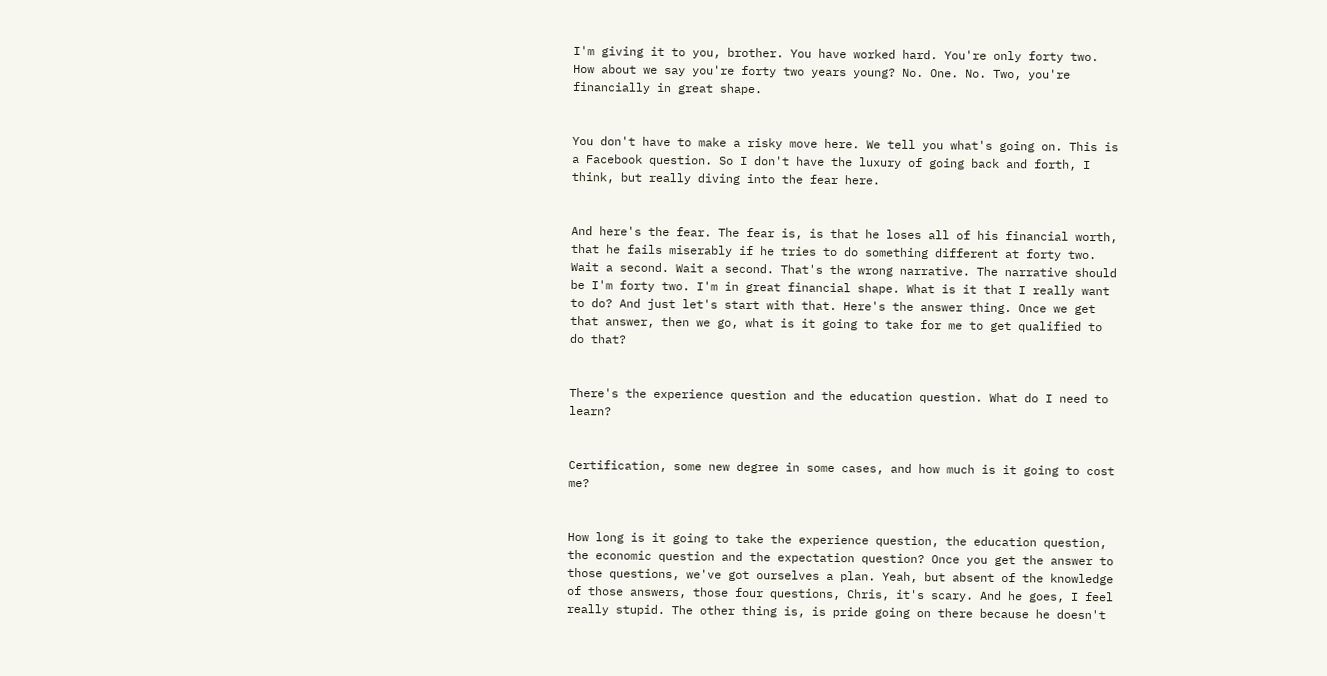I'm giving it to you, brother. You have worked hard. You're only forty two. How about we say you're forty two years young? No. One. No. Two, you're financially in great shape.


You don't have to make a risky move here. We tell you what's going on. This is a Facebook question. So I don't have the luxury of going back and forth, I think, but really diving into the fear here.


And here's the fear. The fear is, is that he loses all of his financial worth, that he fails miserably if he tries to do something different at forty two. Wait a second. Wait a second. That's the wrong narrative. The narrative should be I'm forty two. I'm in great financial shape. What is it that I really want to do? And just let's start with that. Here's the answer thing. Once we get that answer, then we go, what is it going to take for me to get qualified to do that?


There's the experience question and the education question. What do I need to learn?


Certification, some new degree in some cases, and how much is it going to cost me?


How long is it going to take the experience question, the education question, the economic question and the expectation question? Once you get the answer to those questions, we've got ourselves a plan. Yeah, but absent of the knowledge of those answers, those four questions, Chris, it's scary. And he goes, I feel really stupid. The other thing is, is pride going on there because he doesn't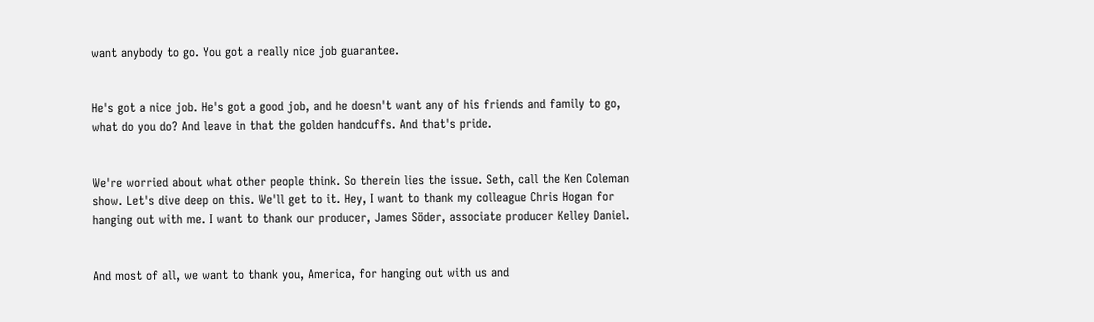want anybody to go. You got a really nice job guarantee.


He's got a nice job. He's got a good job, and he doesn't want any of his friends and family to go, what do you do? And leave in that the golden handcuffs. And that's pride.


We're worried about what other people think. So therein lies the issue. Seth, call the Ken Coleman show. Let's dive deep on this. We'll get to it. Hey, I want to thank my colleague Chris Hogan for hanging out with me. I want to thank our producer, James Söder, associate producer Kelley Daniel.


And most of all, we want to thank you, America, for hanging out with us and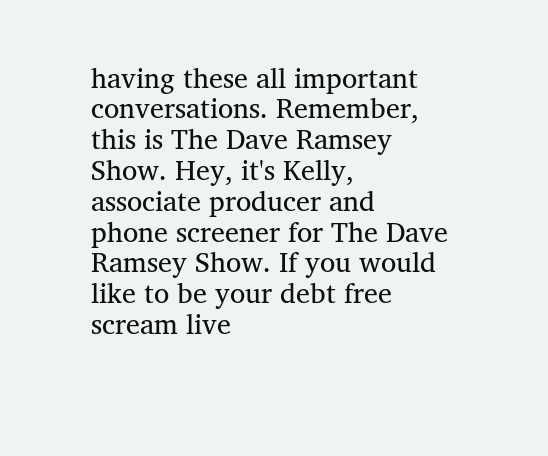having these all important conversations. Remember, this is The Dave Ramsey Show. Hey, it's Kelly, associate producer and phone screener for The Dave Ramsey Show. If you would like to be your debt free scream live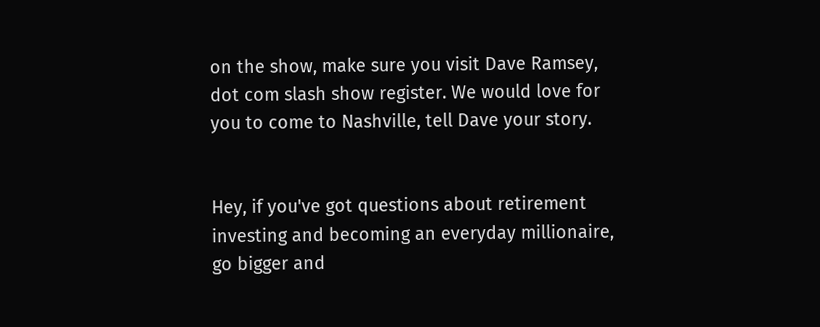on the show, make sure you visit Dave Ramsey, dot com slash show register. We would love for you to come to Nashville, tell Dave your story.


Hey, if you've got questions about retirement investing and becoming an everyday millionaire, go bigger and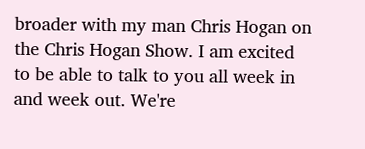broader with my man Chris Hogan on the Chris Hogan Show. I am excited to be able to talk to you all week in and week out. We're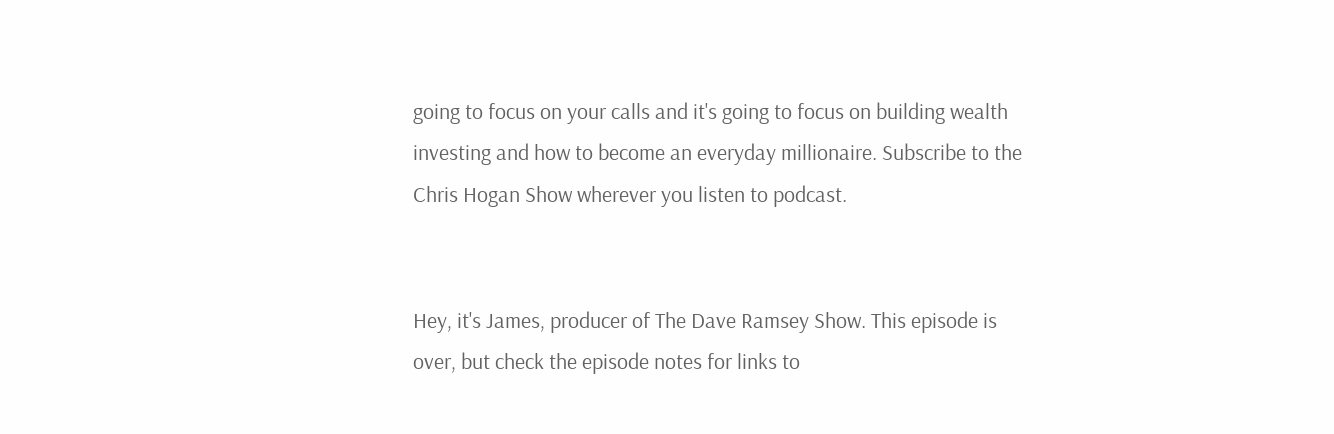going to focus on your calls and it's going to focus on building wealth investing and how to become an everyday millionaire. Subscribe to the Chris Hogan Show wherever you listen to podcast.


Hey, it's James, producer of The Dave Ramsey Show. This episode is over, but check the episode notes for links to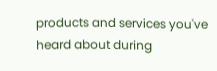products and services you've heard about during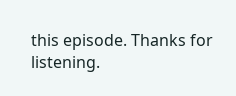this episode. Thanks for listening.